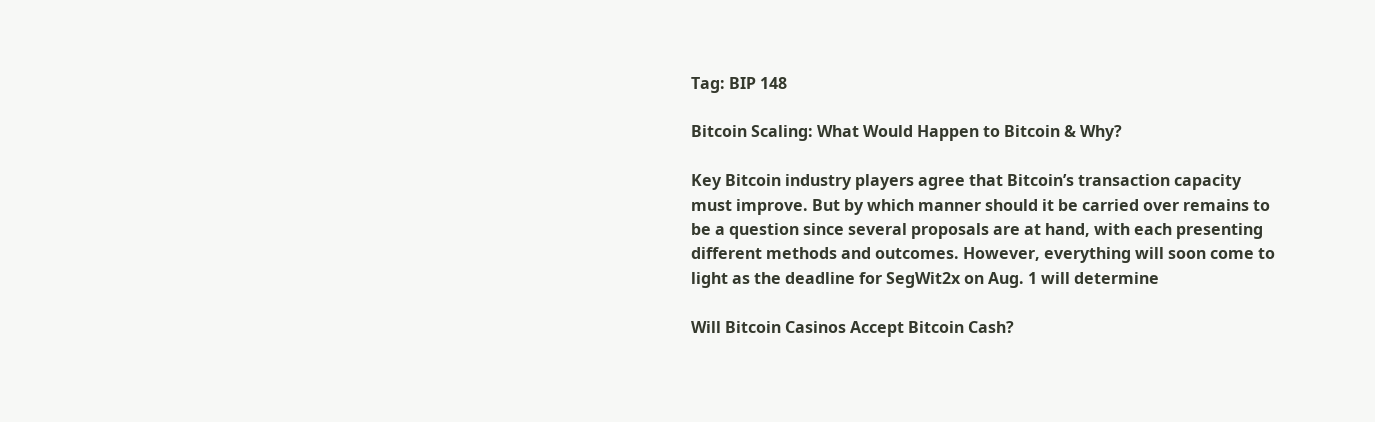Tag: BIP 148

Bitcoin Scaling: What Would Happen to Bitcoin & Why?

Key Bitcoin industry players agree that Bitcoin’s transaction capacity must improve. But by which manner should it be carried over remains to be a question since several proposals are at hand, with each presenting different methods and outcomes. However, everything will soon come to light as the deadline for SegWit2x on Aug. 1 will determine

Will Bitcoin Casinos Accept Bitcoin Cash?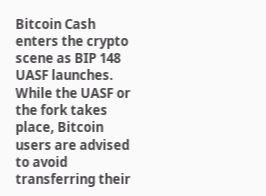Bitcoin Cash enters the crypto scene as BIP 148 UASF launches. While the UASF or the fork takes place, Bitcoin users are advised to avoid transferring their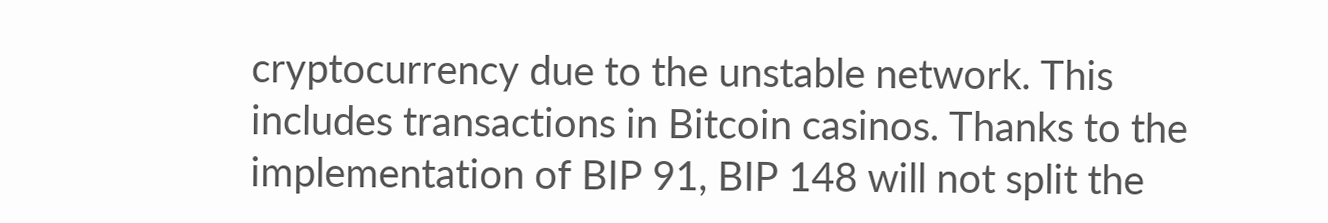cryptocurrency due to the unstable network. This includes transactions in Bitcoin casinos. Thanks to the implementation of BIP 91, BIP 148 will not split the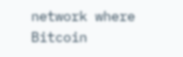network where Bitcoin